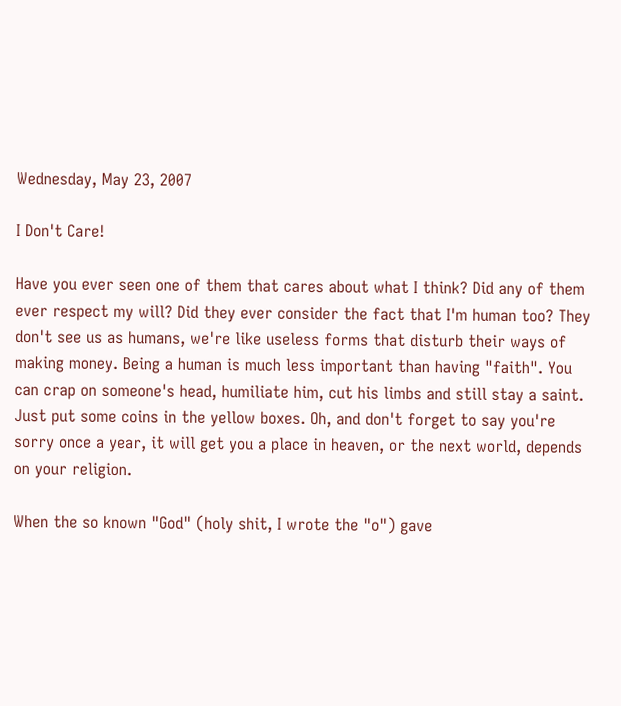Wednesday, May 23, 2007

I Don't Care!

Have you ever seen one of them that cares about what I think? Did any of them ever respect my will? Did they ever consider the fact that I'm human too? They don't see us as humans, we're like useless forms that disturb their ways of making money. Being a human is much less important than having "faith". You can crap on someone's head, humiliate him, cut his limbs and still stay a saint. Just put some coins in the yellow boxes. Oh, and don't forget to say you're sorry once a year, it will get you a place in heaven, or the next world, depends on your religion.

When the so known "God" (holy shit, I wrote the "o") gave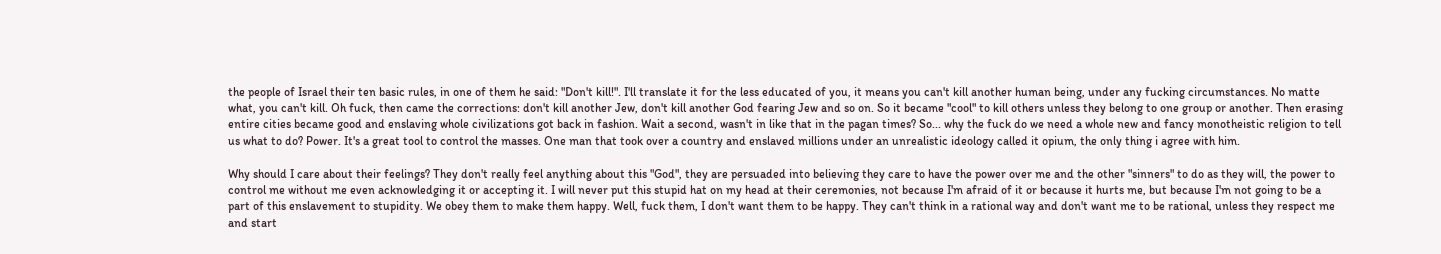the people of Israel their ten basic rules, in one of them he said: "Don't kill!". I'll translate it for the less educated of you, it means you can't kill another human being, under any fucking circumstances. No matte what, you can't kill. Oh fuck, then came the corrections: don't kill another Jew, don't kill another God fearing Jew and so on. So it became "cool" to kill others unless they belong to one group or another. Then erasing entire cities became good and enslaving whole civilizations got back in fashion. Wait a second, wasn't in like that in the pagan times? So... why the fuck do we need a whole new and fancy monotheistic religion to tell us what to do? Power. It's a great tool to control the masses. One man that took over a country and enslaved millions under an unrealistic ideology called it opium, the only thing i agree with him.

Why should I care about their feelings? They don't really feel anything about this "God", they are persuaded into believing they care to have the power over me and the other "sinners" to do as they will, the power to control me without me even acknowledging it or accepting it. I will never put this stupid hat on my head at their ceremonies, not because I'm afraid of it or because it hurts me, but because I'm not going to be a part of this enslavement to stupidity. We obey them to make them happy. Well, fuck them, I don't want them to be happy. They can't think in a rational way and don't want me to be rational, unless they respect me and start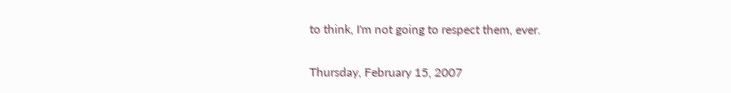to think, I'm not going to respect them, ever.

Thursday, February 15, 2007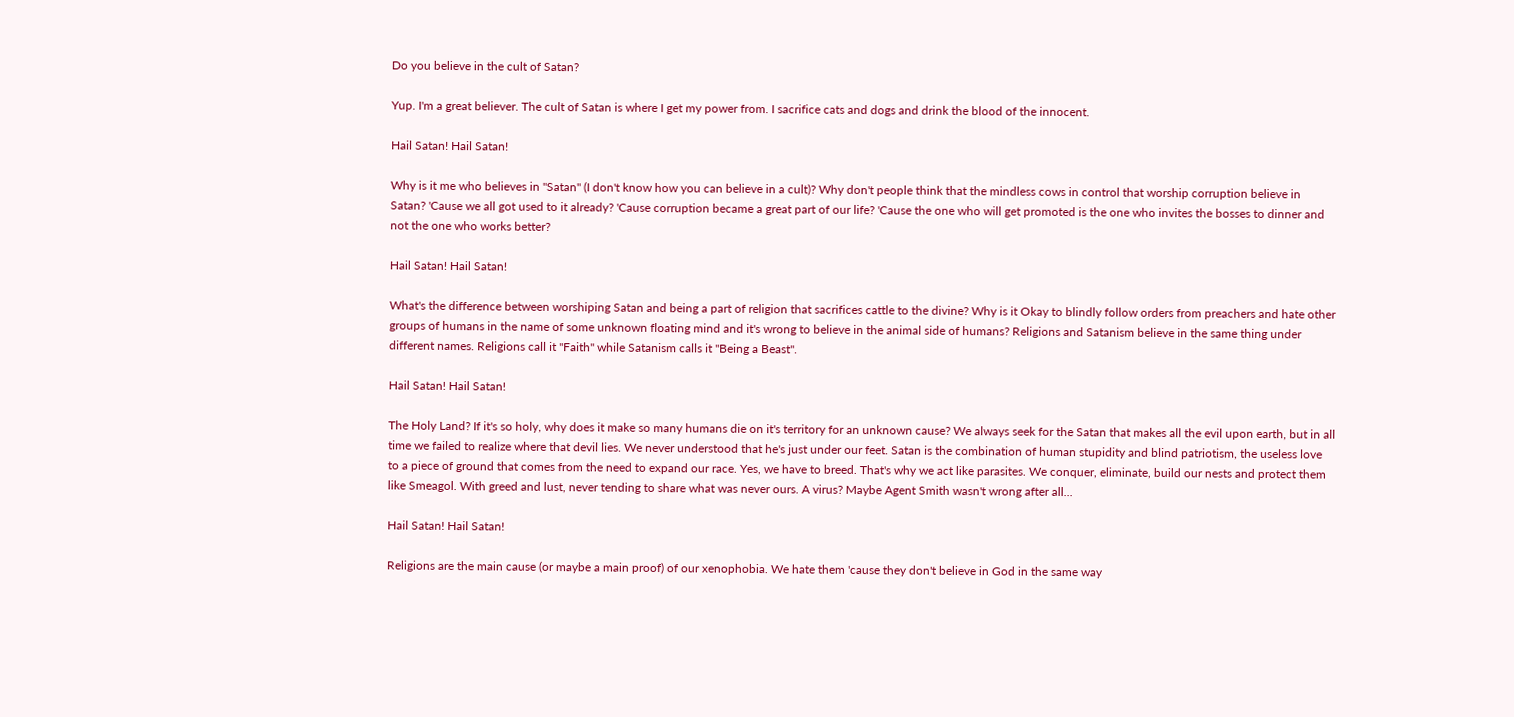Do you believe in the cult of Satan?

Yup. I'm a great believer. The cult of Satan is where I get my power from. I sacrifice cats and dogs and drink the blood of the innocent.

Hail Satan! Hail Satan!

Why is it me who believes in "Satan" (I don't know how you can believe in a cult)? Why don't people think that the mindless cows in control that worship corruption believe in Satan? 'Cause we all got used to it already? 'Cause corruption became a great part of our life? 'Cause the one who will get promoted is the one who invites the bosses to dinner and not the one who works better?

Hail Satan! Hail Satan!

What's the difference between worshiping Satan and being a part of religion that sacrifices cattle to the divine? Why is it Okay to blindly follow orders from preachers and hate other groups of humans in the name of some unknown floating mind and it's wrong to believe in the animal side of humans? Religions and Satanism believe in the same thing under different names. Religions call it "Faith" while Satanism calls it "Being a Beast".

Hail Satan! Hail Satan!

The Holy Land? If it's so holy, why does it make so many humans die on it's territory for an unknown cause? We always seek for the Satan that makes all the evil upon earth, but in all time we failed to realize where that devil lies. We never understood that he's just under our feet. Satan is the combination of human stupidity and blind patriotism, the useless love to a piece of ground that comes from the need to expand our race. Yes, we have to breed. That's why we act like parasites. We conquer, eliminate, build our nests and protect them like Smeagol. With greed and lust, never tending to share what was never ours. A virus? Maybe Agent Smith wasn't wrong after all...

Hail Satan! Hail Satan!

Religions are the main cause (or maybe a main proof) of our xenophobia. We hate them 'cause they don't believe in God in the same way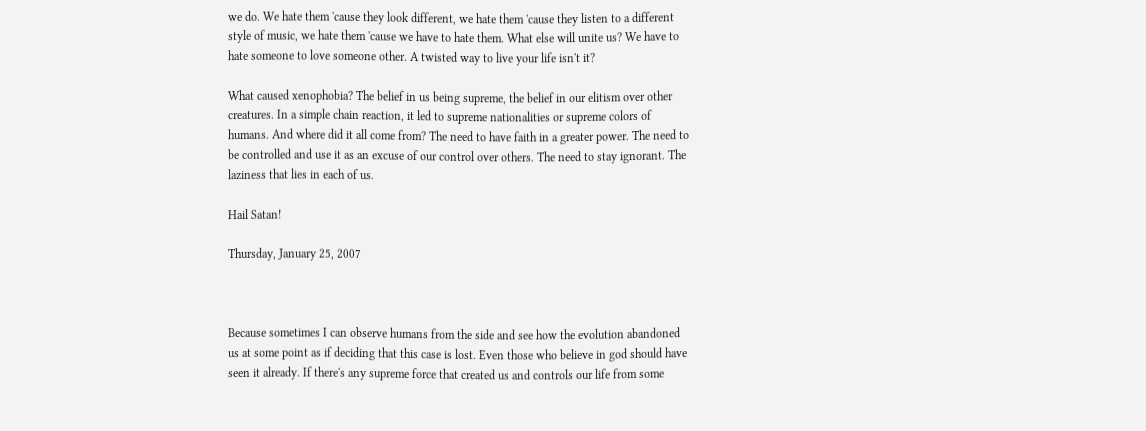we do. We hate them 'cause they look different, we hate them 'cause they listen to a different style of music, we hate them 'cause we have to hate them. What else will unite us? We have to hate someone to love someone other. A twisted way to live your life isn't it?

What caused xenophobia? The belief in us being supreme, the belief in our elitism over other creatures. In a simple chain reaction, it led to supreme nationalities or supreme colors of humans. And where did it all come from? The need to have faith in a greater power. The need to be controlled and use it as an excuse of our control over others. The need to stay ignorant. The laziness that lies in each of us.

Hail Satan!

Thursday, January 25, 2007



Because sometimes I can observe humans from the side and see how the evolution abandoned us at some point as if deciding that this case is lost. Even those who believe in god should have seen it already. If there's any supreme force that created us and controls our life from some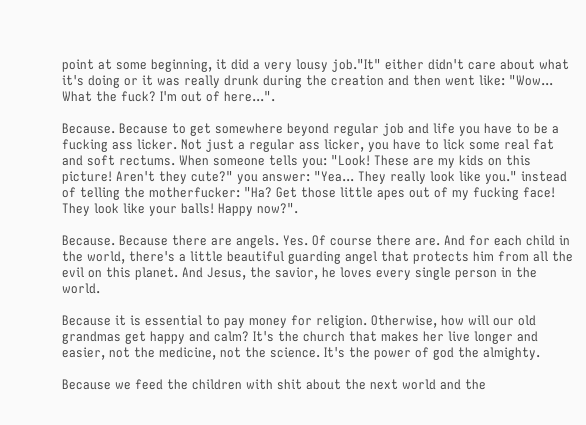point at some beginning, it did a very lousy job."It" either didn't care about what it's doing or it was really drunk during the creation and then went like: "Wow... What the fuck? I'm out of here...".

Because. Because to get somewhere beyond regular job and life you have to be a fucking ass licker. Not just a regular ass licker, you have to lick some real fat and soft rectums. When someone tells you: "Look! These are my kids on this picture! Aren't they cute?" you answer: "Yea... They really look like you." instead of telling the motherfucker: "Ha? Get those little apes out of my fucking face! They look like your balls! Happy now?".

Because. Because there are angels. Yes. Of course there are. And for each child in the world, there's a little beautiful guarding angel that protects him from all the evil on this planet. And Jesus, the savior, he loves every single person in the world.

Because it is essential to pay money for religion. Otherwise, how will our old grandmas get happy and calm? It's the church that makes her live longer and easier, not the medicine, not the science. It's the power of god the almighty.

Because we feed the children with shit about the next world and the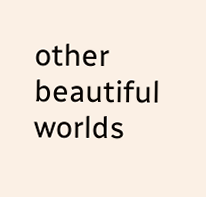other beautiful worlds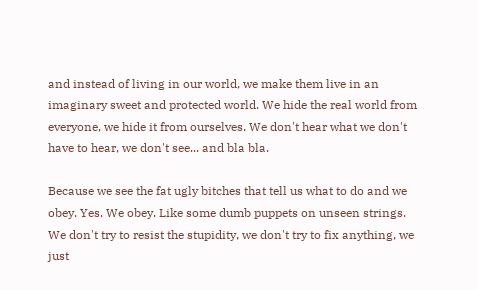and instead of living in our world, we make them live in an imaginary sweet and protected world. We hide the real world from everyone, we hide it from ourselves. We don't hear what we don't have to hear, we don't see... and bla bla.

Because we see the fat ugly bitches that tell us what to do and we obey. Yes. We obey. Like some dumb puppets on unseen strings. We don't try to resist the stupidity, we don't try to fix anything, we just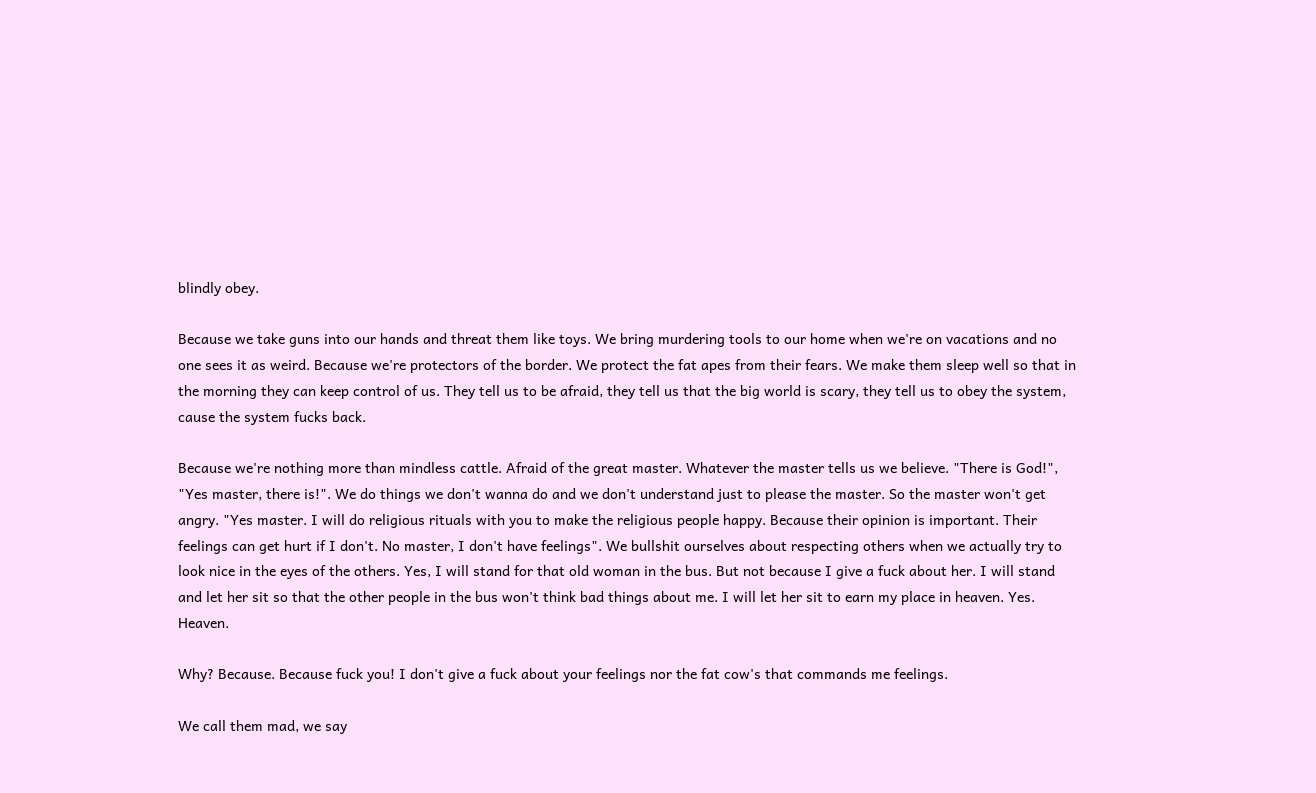blindly obey.

Because we take guns into our hands and threat them like toys. We bring murdering tools to our home when we're on vacations and no one sees it as weird. Because we're protectors of the border. We protect the fat apes from their fears. We make them sleep well so that in the morning they can keep control of us. They tell us to be afraid, they tell us that the big world is scary, they tell us to obey the system, cause the system fucks back.

Because we're nothing more than mindless cattle. Afraid of the great master. Whatever the master tells us we believe. "There is God!", "Yes master, there is!". We do things we don't wanna do and we don't understand just to please the master. So the master won't get angry. "Yes master. I will do religious rituals with you to make the religious people happy. Because their opinion is important. Their feelings can get hurt if I don't. No master, I don't have feelings". We bullshit ourselves about respecting others when we actually try to look nice in the eyes of the others. Yes, I will stand for that old woman in the bus. But not because I give a fuck about her. I will stand and let her sit so that the other people in the bus won't think bad things about me. I will let her sit to earn my place in heaven. Yes. Heaven.

Why? Because. Because fuck you! I don't give a fuck about your feelings nor the fat cow's that commands me feelings.

We call them mad, we say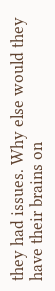they had issues. Why else would they have their brains on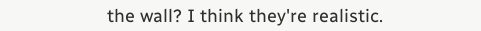the wall? I think they're realistic.